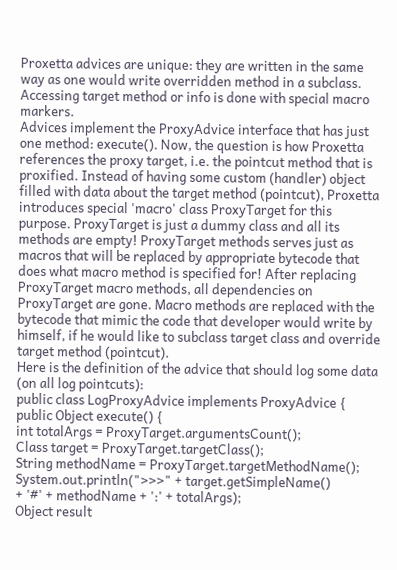Proxetta advices are unique: they are written in the same way as one would write overridden method in a subclass. Accessing target method or info is done with special macro markers.
Advices implement the ProxyAdvice interface that has just one method: execute(). Now, the question is how Proxetta references the proxy target, i.e. the pointcut method that is proxified. Instead of having some custom (handler) object filled with data about the target method (pointcut), Proxetta introduces special 'macro' class ProxyTarget for this purpose. ProxyTarget is just a dummy class and all its methods are empty! ProxyTarget methods serves just as macros that will be replaced by appropriate bytecode that does what macro method is specified for! After replacing ProxyTarget macro methods, all dependencies on ProxyTarget are gone. Macro methods are replaced with the bytecode that mimic the code that developer would write by himself, if he would like to subclass target class and override target method (pointcut).
Here is the definition of the advice that should log some data (on all log pointcuts):
public class LogProxyAdvice implements ProxyAdvice {
public Object execute() {
int totalArgs = ProxyTarget.argumentsCount();
Class target = ProxyTarget.targetClass();
String methodName = ProxyTarget.targetMethodName();
System.out.println(">>>" + target.getSimpleName()
+ '#' + methodName + ':' + totalArgs);
Object result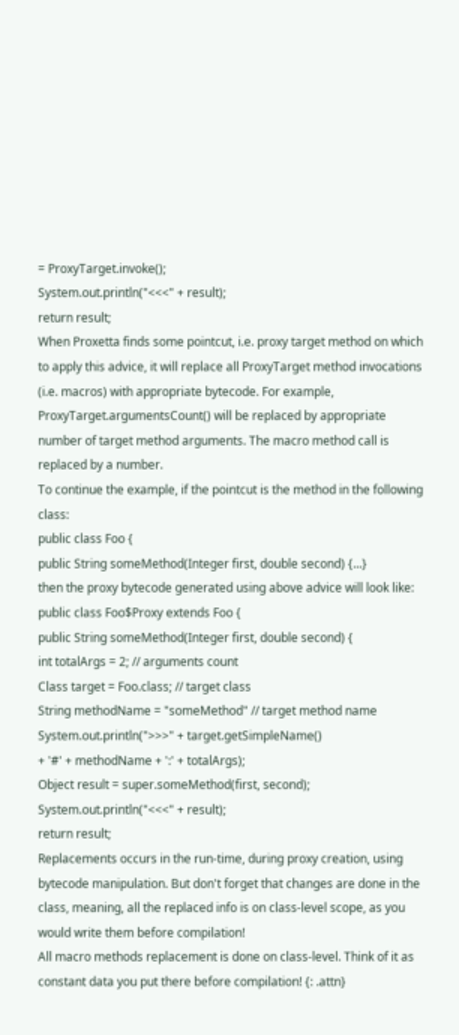= ProxyTarget.invoke();
System.out.println("<<<" + result);
return result;
When Proxetta finds some pointcut, i.e. proxy target method on which to apply this advice, it will replace all ProxyTarget method invocations (i.e. macros) with appropriate bytecode. For example, ProxyTarget.argumentsCount() will be replaced by appropriate number of target method arguments. The macro method call is replaced by a number.
To continue the example, if the pointcut is the method in the following class:
public class Foo {
public String someMethod(Integer first, double second) {...}
then the proxy bytecode generated using above advice will look like:
public class Foo$Proxy extends Foo {
public String someMethod(Integer first, double second) {
int totalArgs = 2; // arguments count
Class target = Foo.class; // target class
String methodName = "someMethod" // target method name
System.out.println(">>>" + target.getSimpleName()
+ '#' + methodName + ':' + totalArgs);
Object result = super.someMethod(first, second);
System.out.println("<<<" + result);
return result;
Replacements occurs in the run-time, during proxy creation, using bytecode manipulation. But don't forget that changes are done in the class, meaning, all the replaced info is on class-level scope, as you would write them before compilation!
All macro methods replacement is done on class-level. Think of it as constant data you put there before compilation! {: .attn}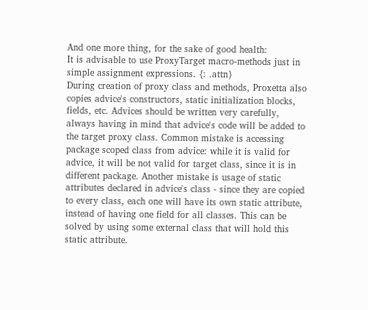And one more thing, for the sake of good health:
It is advisable to use ProxyTarget macro-methods just in simple assignment expressions. {: .attn}
During creation of proxy class and methods, Proxetta also copies advice's constructors, static initialization blocks, fields, etc. Advices should be written very carefully, always having in mind that advice's code will be added to the target proxy class. Common mistake is accessing package scoped class from advice: while it is valid for advice, it will be not valid for target class, since it is in different package. Another mistake is usage of static attributes declared in advice's class - since they are copied to every class, each one will have its own static attribute, instead of having one field for all classes. This can be solved by using some external class that will hold this static attribute.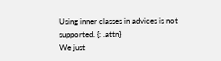Using inner classes in advices is not supported. {: .attn}
We just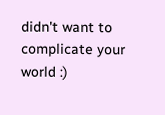didn't want to complicate your world :)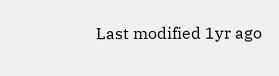Last modified 1yr ago